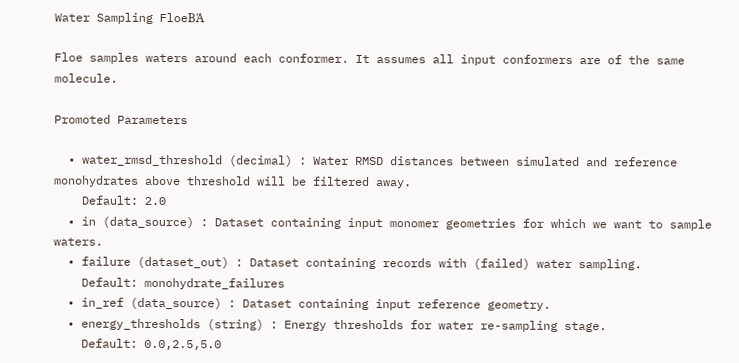Water Sampling FloeΒΆ

Floe samples waters around each conformer. It assumes all input conformers are of the same molecule.

Promoted Parameters

  • water_rmsd_threshold (decimal) : Water RMSD distances between simulated and reference monohydrates above threshold will be filtered away.
    Default: 2.0
  • in (data_source) : Dataset containing input monomer geometries for which we want to sample waters.
  • failure (dataset_out) : Dataset containing records with (failed) water sampling.
    Default: monohydrate_failures
  • in_ref (data_source) : Dataset containing input reference geometry.
  • energy_thresholds (string) : Energy thresholds for water re-sampling stage.
    Default: 0.0,2.5,5.0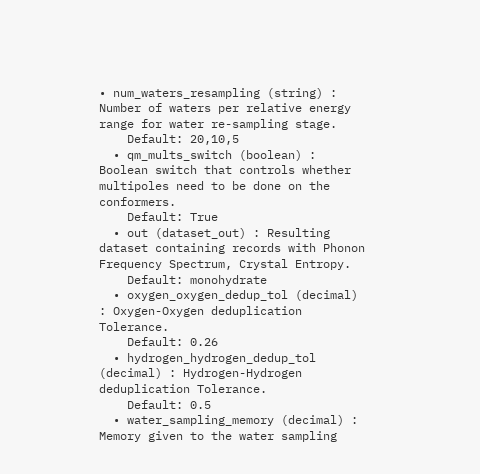• num_waters_resampling (string) : Number of waters per relative energy range for water re-sampling stage.
    Default: 20,10,5
  • qm_mults_switch (boolean) : Boolean switch that controls whether multipoles need to be done on the conformers.
    Default: True
  • out (dataset_out) : Resulting dataset containing records with Phonon Frequency Spectrum, Crystal Entropy.
    Default: monohydrate
  • oxygen_oxygen_dedup_tol (decimal) : Oxygen-Oxygen deduplication Tolerance.
    Default: 0.26
  • hydrogen_hydrogen_dedup_tol (decimal) : Hydrogen-Hydrogen deduplication Tolerance.
    Default: 0.5
  • water_sampling_memory (decimal) : Memory given to the water sampling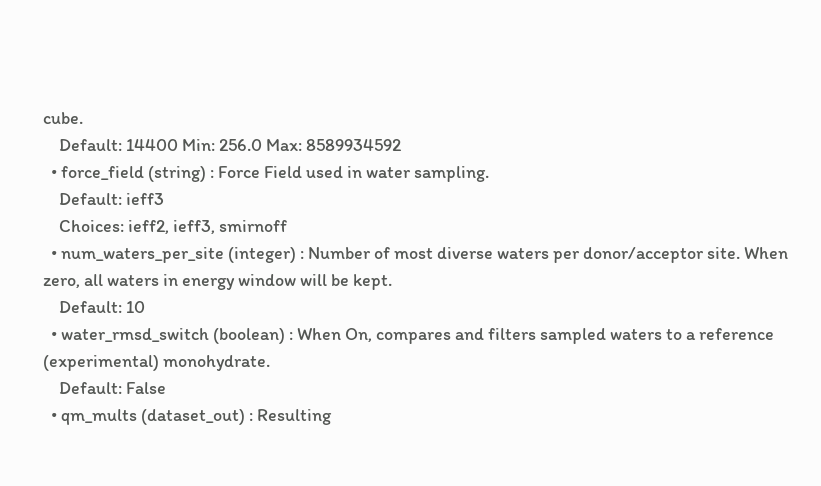cube.
    Default: 14400 Min: 256.0 Max: 8589934592
  • force_field (string) : Force Field used in water sampling.
    Default: ieff3
    Choices: ieff2, ieff3, smirnoff
  • num_waters_per_site (integer) : Number of most diverse waters per donor/acceptor site. When zero, all waters in energy window will be kept.
    Default: 10
  • water_rmsd_switch (boolean) : When On, compares and filters sampled waters to a reference (experimental) monohydrate.
    Default: False
  • qm_mults (dataset_out) : Resulting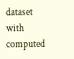dataset with computed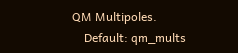QM Multipoles.
    Default: qm_mults